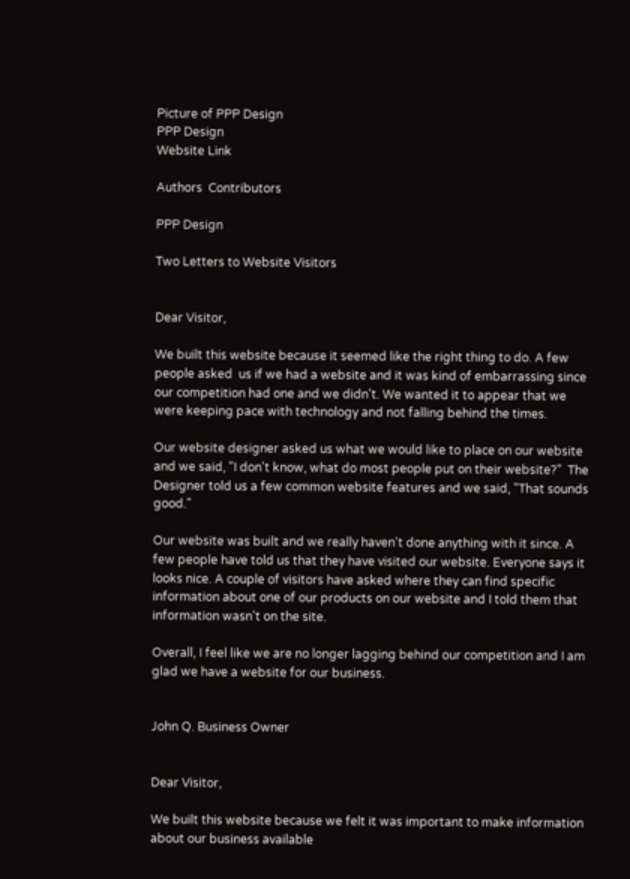Picture of PPP Design
PPP Design
Website Link

Authors  Contributors

PPP Design

Two Letters to Website Visitors


Dear Visitor,

We built this website because it seemed like the right thing to do. A few people asked  us if we had a website and it was kind of embarrassing since our competition had one and we didn't. We wanted it to appear that we were keeping pace with technology and not falling behind the times.

Our website designer asked us what we would like to place on our website and we said, "I don't know, what do most people put on their website?"  The Designer told us a few common website features and we said, "That sounds good."

Our website was built and we really haven't done anything with it since. A few people have told us that they have visited our website. Everyone says it looks nice. A couple of visitors have asked where they can find specific information about one of our products on our website and I told them that information wasn't on the site.

Overall, I feel like we are no longer lagging behind our competition and I am glad we have a website for our business.


John Q. Business Owner


Dear Visitor,

We built this website because we felt it was important to make information about our business available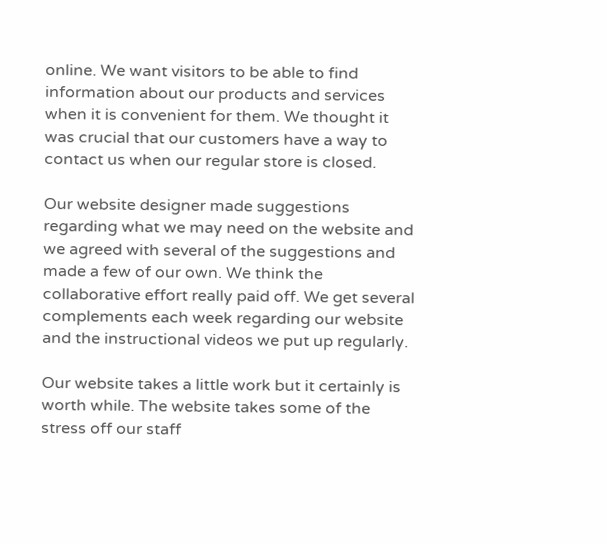online. We want visitors to be able to find information about our products and services when it is convenient for them. We thought it was crucial that our customers have a way to contact us when our regular store is closed.

Our website designer made suggestions regarding what we may need on the website and we agreed with several of the suggestions and made a few of our own. We think the collaborative effort really paid off. We get several complements each week regarding our website and the instructional videos we put up regularly.

Our website takes a little work but it certainly is worth while. The website takes some of the stress off our staff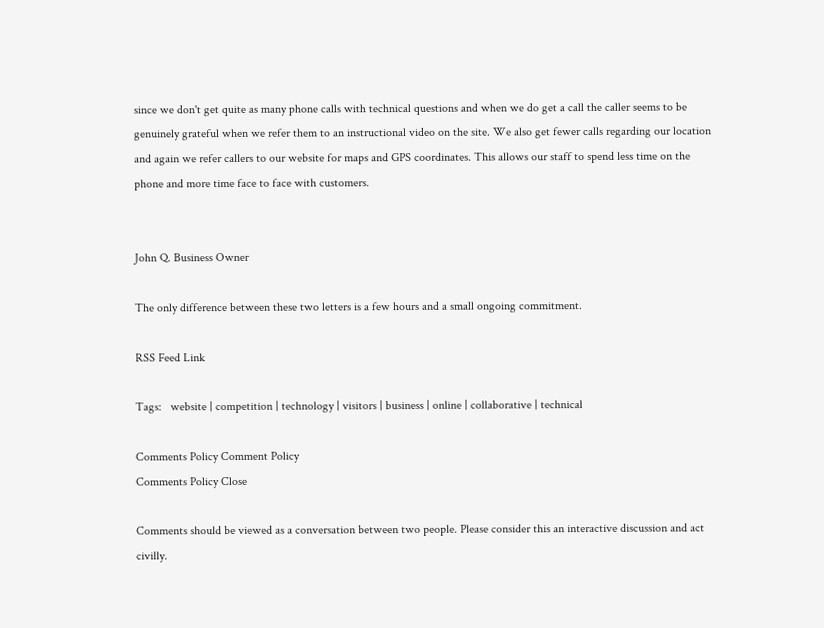since we don't get quite as many phone calls with technical questions and when we do get a call the caller seems to be genuinely grateful when we refer them to an instructional video on the site. We also get fewer calls regarding our location and again we refer callers to our website for maps and GPS coordinates. This allows our staff to spend less time on the phone and more time face to face with customers.


John Q. Business Owner

The only difference between these two letters is a few hours and a small ongoing commitment.

RSS Feed Link

Tags:   website | competition | technology | visitors | business | online | collaborative | technical

Comments Policy Comment Policy
Comments Policy Close

Comments should be viewed as a conversation between two people. Please consider this an interactive discussion and act civilly.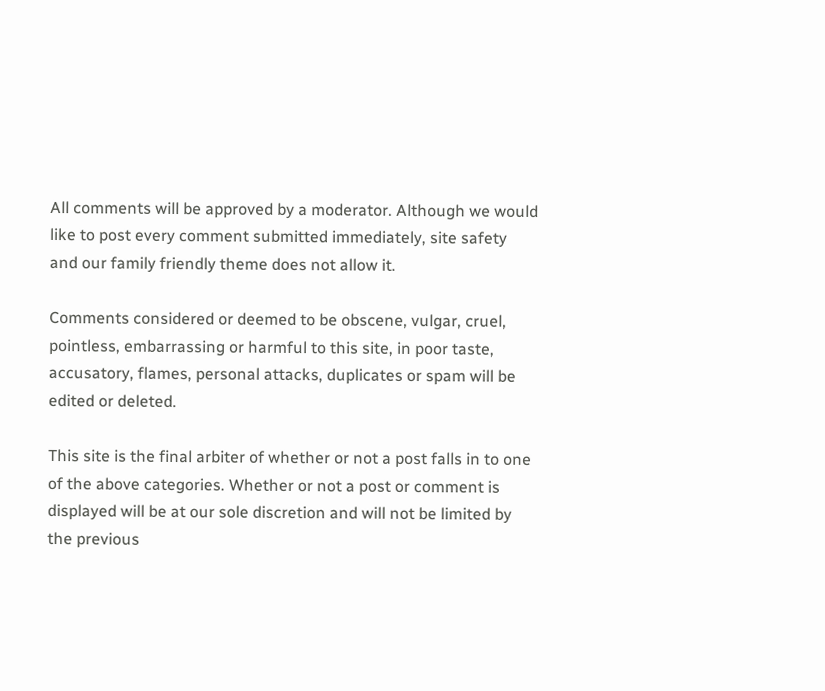All comments will be approved by a moderator. Although we would like to post every comment submitted immediately, site safety and our family friendly theme does not allow it.

Comments considered or deemed to be obscene, vulgar, cruel, pointless, embarrassing or harmful to this site, in poor taste, accusatory, flames, personal attacks, duplicates or spam will be edited or deleted.

This site is the final arbiter of whether or not a post falls in to one of the above categories. Whether or not a post or comment is displayed will be at our sole discretion and will not be limited by the previous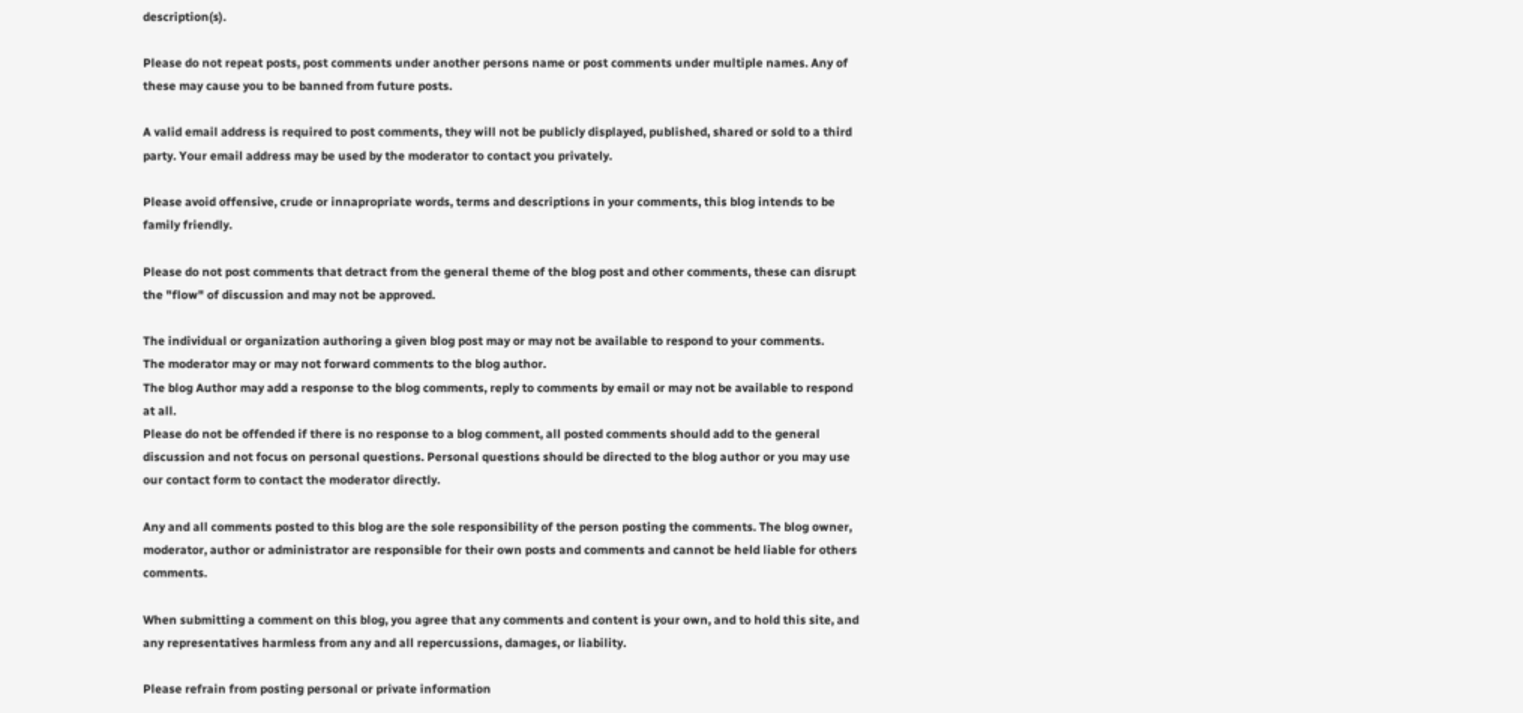description(s).

Please do not repeat posts, post comments under another persons name or post comments under multiple names. Any of these may cause you to be banned from future posts.

A valid email address is required to post comments, they will not be publicly displayed, published, shared or sold to a third party. Your email address may be used by the moderator to contact you privately.

Please avoid offensive, crude or innapropriate words, terms and descriptions in your comments, this blog intends to be family friendly.

Please do not post comments that detract from the general theme of the blog post and other comments, these can disrupt the "flow" of discussion and may not be approved.

The individual or organization authoring a given blog post may or may not be available to respond to your comments.
The moderator may or may not forward comments to the blog author.
The blog Author may add a response to the blog comments, reply to comments by email or may not be available to respond at all.
Please do not be offended if there is no response to a blog comment, all posted comments should add to the general discussion and not focus on personal questions. Personal questions should be directed to the blog author or you may use our contact form to contact the moderator directly.

Any and all comments posted to this blog are the sole responsibility of the person posting the comments. The blog owner, moderator, author or administrator are responsible for their own posts and comments and cannot be held liable for others comments.

When submitting a comment on this blog, you agree that any comments and content is your own, and to hold this site, and any representatives harmless from any and all repercussions, damages, or liability.

Please refrain from posting personal or private information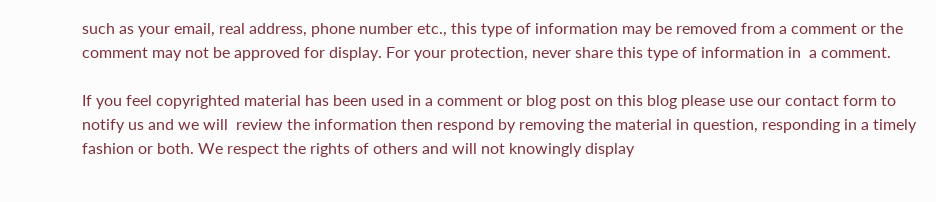such as your email, real address, phone number etc., this type of information may be removed from a comment or the comment may not be approved for display. For your protection, never share this type of information in  a comment.

If you feel copyrighted material has been used in a comment or blog post on this blog please use our contact form to notify us and we will  review the information then respond by removing the material in question, responding in a timely fashion or both. We respect the rights of others and will not knowingly display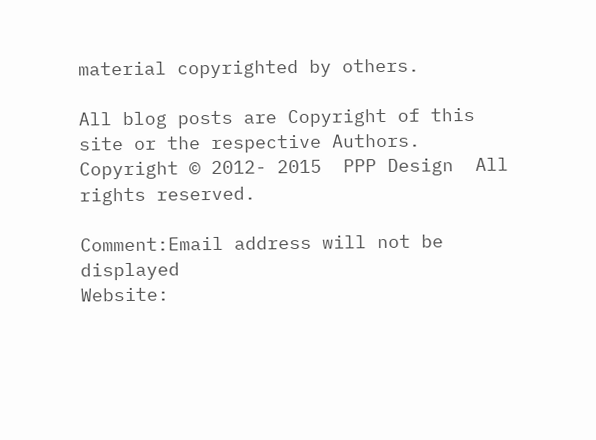material copyrighted by others.

All blog posts are Copyright of this site or the respective Authors.
Copyright © 2012- 2015  PPP Design  All rights reserved.

Comment:Email address will not be displayed
Website: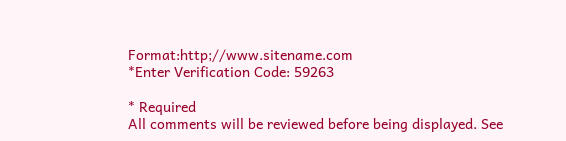Format:http;//www.sitename.com
*Enter Verification Code: 59263

* Required
All comments will be reviewed before being displayed. See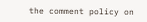the comment policy on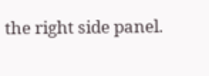the right side panel.